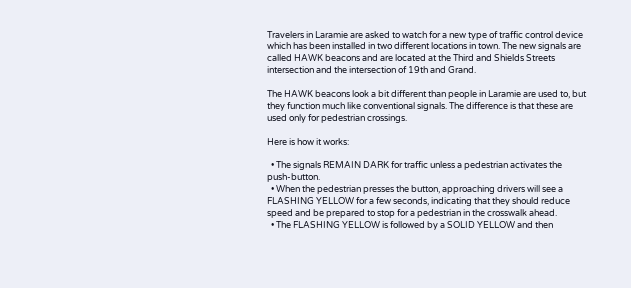Travelers in Laramie are asked to watch for a new type of traffic control device which has been installed in two different locations in town. The new signals are called HAWK beacons and are located at the Third and Shields Streets intersection and the intersection of 19th and Grand.

The HAWK beacons look a bit different than people in Laramie are used to, but they function much like conventional signals. The difference is that these are used only for pedestrian crossings.

Here is how it works:

  • The signals REMAIN DARK for traffic unless a pedestrian activates the push-button.
  • When the pedestrian presses the button, approaching drivers will see a FLASHING YELLOW for a few seconds, indicating that they should reduce speed and be prepared to stop for a pedestrian in the crosswalk ahead.
  • The FLASHING YELLOW is followed by a SOLID YELLOW and then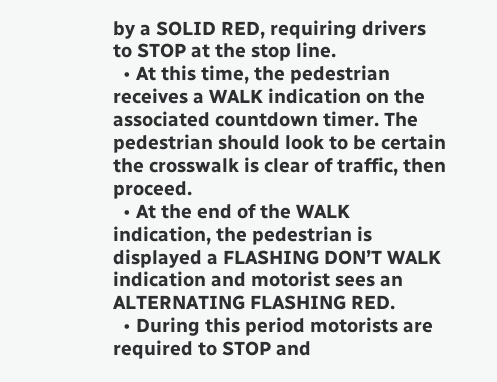by a SOLID RED, requiring drivers to STOP at the stop line.
  • At this time, the pedestrian receives a WALK indication on the associated countdown timer. The pedestrian should look to be certain the crosswalk is clear of traffic, then proceed.
  • At the end of the WALK indication, the pedestrian is displayed a FLASHING DON’T WALK indication and motorist sees an ALTERNATING FLASHING RED.
  • During this period motorists are required to STOP and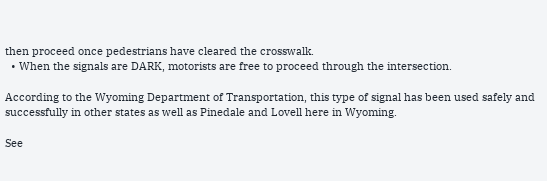then proceed once pedestrians have cleared the crosswalk.
  • When the signals are DARK, motorists are free to proceed through the intersection.

According to the Wyoming Department of Transportation, this type of signal has been used safely and successfully in other states as well as Pinedale and Lovell here in Wyoming.

See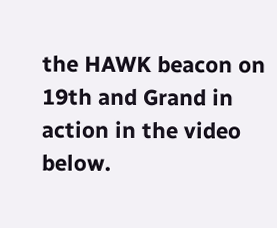the HAWK beacon on 19th and Grand in action in the video below.